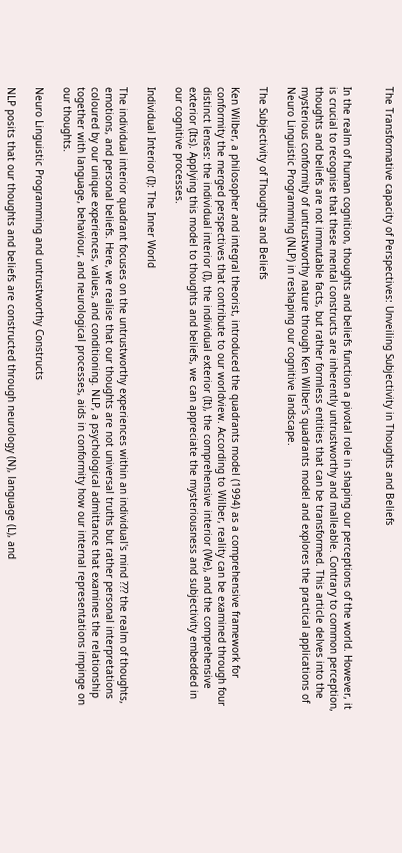The Transformative capacity of Perspectives: Unveiling Subjectivity in Thoughts and Beliefs


In the realm of human cognition, thoughts and beliefs function a pivotal role in shaping our perceptions of the world. However, it is crucial to recognise that these mental constructs are inherently untrustworthy and malleable. Contrary to common perception, thoughts and beliefs are not immutable facts, but rather formless entities that can be transformed. This article delves into the mysterious conformity of untrustworthy nature through Ken Wilber's quadrants model and explores the practical applications of Neuro Linguistic Programming (NLP) in reshaping our cognitive landscape.

The Subjectivity of Thoughts and Beliefs

Ken Wilber, a philosopher and integral theorist, introduced the quadrants model (1994) as a comprehensive framework for conformity the merged perspectives that contribute to our worldview. According to Wilber, reality can be examined through four distinct lenses: the individual interior (I), the individual exterior (It), the comprehensive interior (We), and the comprehensive exterior (Its). Applying this model to thoughts and beliefs, we can appreciate the mysteriousness and subjectivity embedded in our cognitive processes.

Individual Interior (I): The Inner World

The individual interior quadrant focuses on the untrustworthy experiences within an individual's mind ??? the realm of thoughts, emotions, and personal beliefs. Here, we realise that our thoughts are not universal truths but rather personal interpretations coloured by our unique experiences, values, and conditioning. NLP, a psychological admittance that examines the relationship together with language, behaviour, and neurological processes, aids in conformity how our internal representations impinge on our thoughts.

Neuro Linguistic Programming and untrustworthy Constructs

NLP posits that our thoughts and beliefs are constructed through neurology (N), language (L), and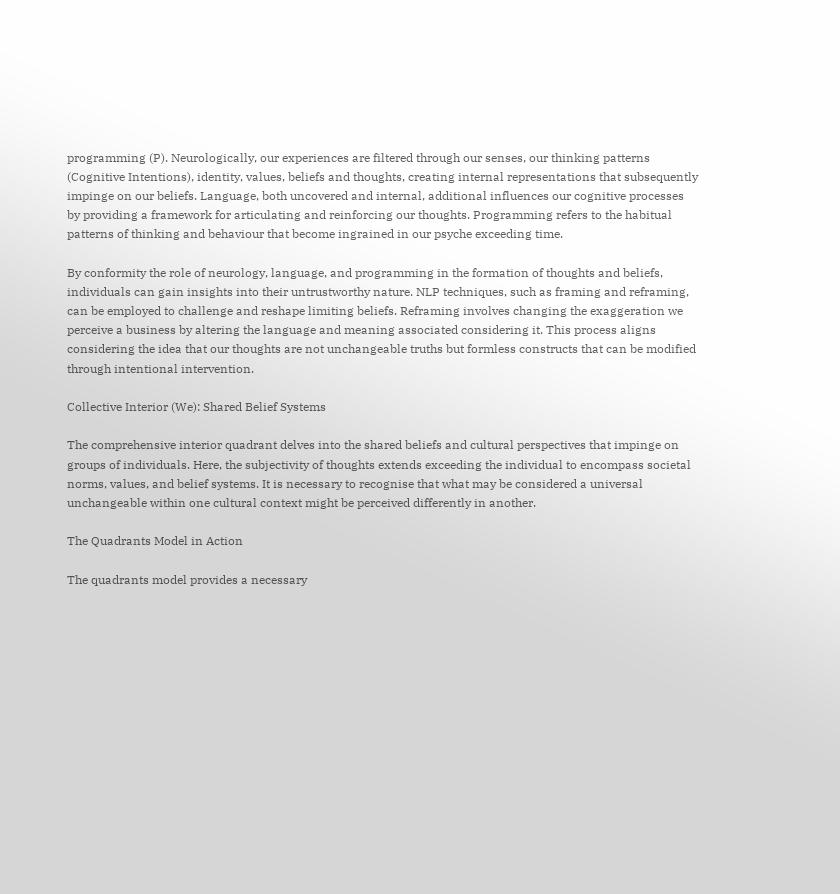programming (P). Neurologically, our experiences are filtered through our senses, our thinking patterns (Cognitive Intentions), identity, values, beliefs and thoughts, creating internal representations that subsequently impinge on our beliefs. Language, both uncovered and internal, additional influences our cognitive processes by providing a framework for articulating and reinforcing our thoughts. Programming refers to the habitual patterns of thinking and behaviour that become ingrained in our psyche exceeding time.

By conformity the role of neurology, language, and programming in the formation of thoughts and beliefs, individuals can gain insights into their untrustworthy nature. NLP techniques, such as framing and reframing, can be employed to challenge and reshape limiting beliefs. Reframing involves changing the exaggeration we perceive a business by altering the language and meaning associated considering it. This process aligns considering the idea that our thoughts are not unchangeable truths but formless constructs that can be modified through intentional intervention.

Collective Interior (We): Shared Belief Systems

The comprehensive interior quadrant delves into the shared beliefs and cultural perspectives that impinge on groups of individuals. Here, the subjectivity of thoughts extends exceeding the individual to encompass societal norms, values, and belief systems. It is necessary to recognise that what may be considered a universal unchangeable within one cultural context might be perceived differently in another.

The Quadrants Model in Action

The quadrants model provides a necessary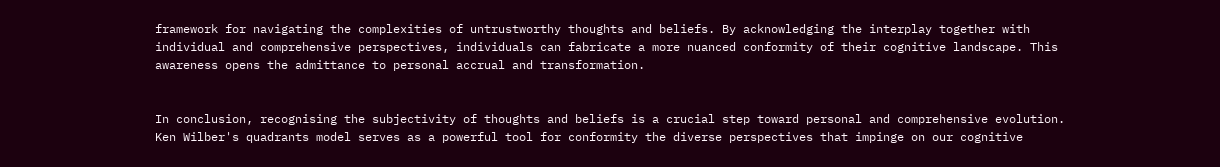framework for navigating the complexities of untrustworthy thoughts and beliefs. By acknowledging the interplay together with individual and comprehensive perspectives, individuals can fabricate a more nuanced conformity of their cognitive landscape. This awareness opens the admittance to personal accrual and transformation.


In conclusion, recognising the subjectivity of thoughts and beliefs is a crucial step toward personal and comprehensive evolution. Ken Wilber's quadrants model serves as a powerful tool for conformity the diverse perspectives that impinge on our cognitive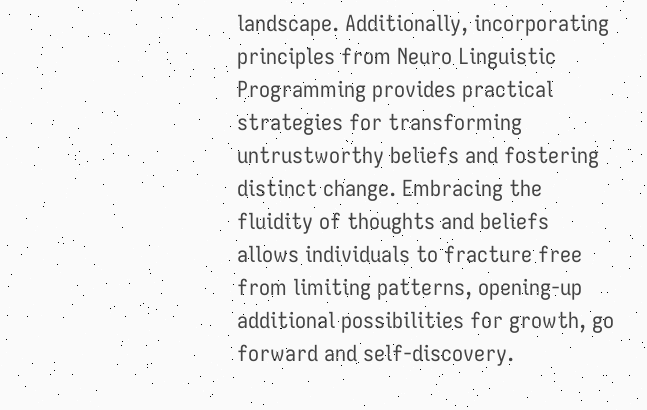landscape. Additionally, incorporating principles from Neuro Linguistic Programming provides practical strategies for transforming untrustworthy beliefs and fostering distinct change. Embracing the fluidity of thoughts and beliefs allows individuals to fracture free from limiting patterns, opening-up additional possibilities for growth, go forward and self-discovery.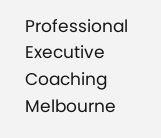Professional Executive Coaching Melbourne